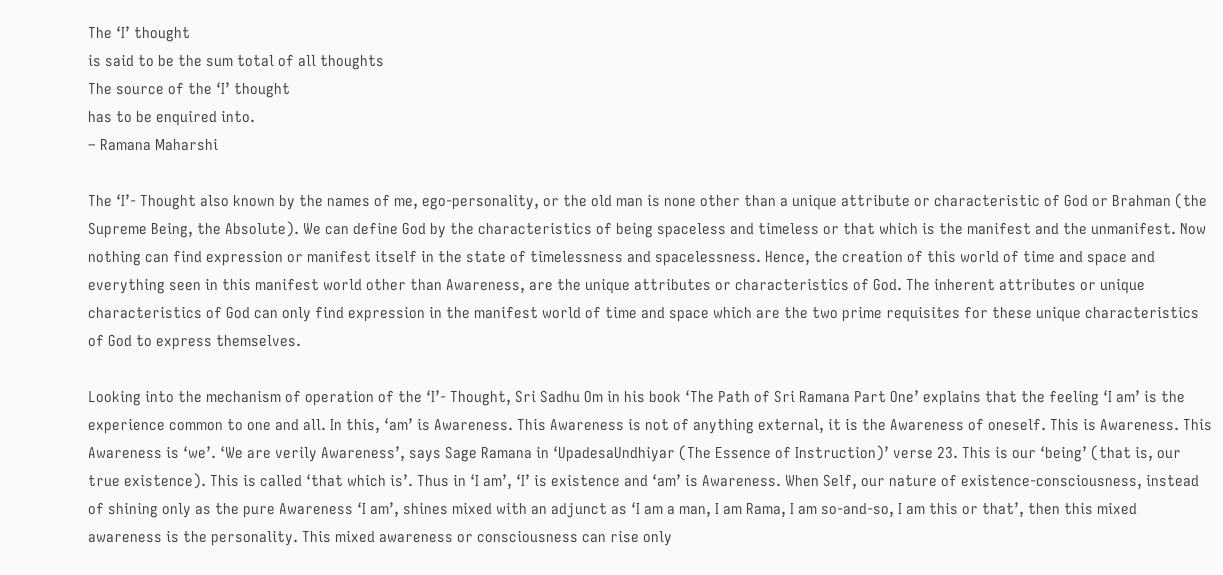The ‘I’ thought
is said to be the sum total of all thoughts
The source of the ‘I’ thought
has to be enquired into.
– Ramana Maharshi

The ‘I’- Thought also known by the names of me, ego-personality, or the old man is none other than a unique attribute or characteristic of God or Brahman (the Supreme Being, the Absolute). We can define God by the characteristics of being spaceless and timeless or that which is the manifest and the unmanifest. Now nothing can find expression or manifest itself in the state of timelessness and spacelessness. Hence, the creation of this world of time and space and everything seen in this manifest world other than Awareness, are the unique attributes or characteristics of God. The inherent attributes or unique characteristics of God can only find expression in the manifest world of time and space which are the two prime requisites for these unique characteristics of God to express themselves.

Looking into the mechanism of operation of the ‘I’- Thought, Sri Sadhu Om in his book ‘The Path of Sri Ramana Part One’ explains that the feeling ‘I am’ is the experience common to one and all. In this, ‘am’ is Awareness. This Awareness is not of anything external, it is the Awareness of oneself. This is Awareness. This Awareness is ‘we’. ‘We are verily Awareness’, says Sage Ramana in ‘UpadesaUndhiyar (The Essence of Instruction)’ verse 23. This is our ‘being’ (that is, our true existence). This is called ‘that which is’. Thus in ‘I am’, ‘I’ is existence and ‘am’ is Awareness. When Self, our nature of existence-consciousness, instead of shining only as the pure Awareness ‘I am’, shines mixed with an adjunct as ‘I am a man, I am Rama, I am so-and-so, I am this or that’, then this mixed awareness is the personality. This mixed awareness or consciousness can rise only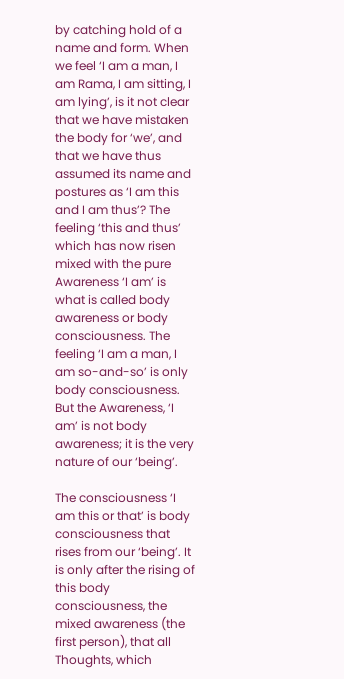by catching hold of a name and form. When we feel ‘I am a man, I am Rama, I am sitting, I am lying’, is it not clear that we have mistaken the body for ‘we’, and that we have thus assumed its name and postures as ‘I am this and I am thus’? The feeling ‘this and thus’ which has now risen mixed with the pure Awareness ‘I am’ is what is called body awareness or body consciousness. The feeling ‘I am a man, I am so-and-so’ is only body consciousness. But the Awareness, ‘I am’ is not body awareness; it is the very nature of our ‘being’.

The consciousness ‘I am this or that’ is body consciousness that rises from our ‘being’. It is only after the rising of this body consciousness, the mixed awareness (the first person), that all Thoughts, which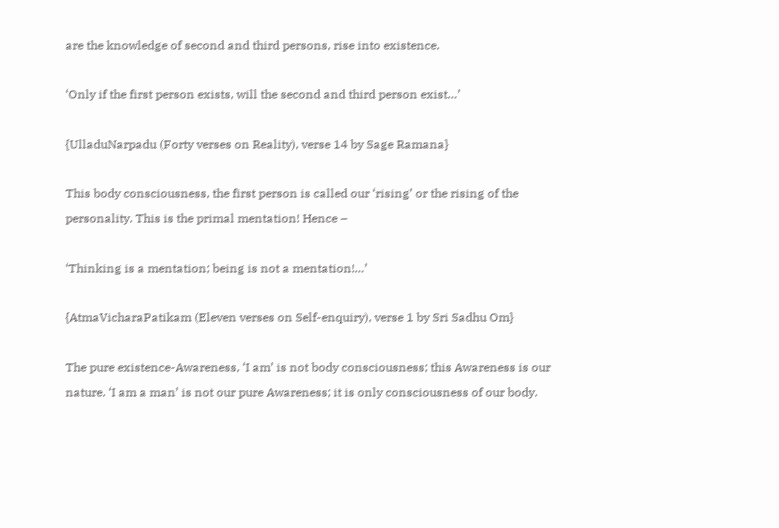are the knowledge of second and third persons, rise into existence.

‘Only if the first person exists, will the second and third person exist…’

{UlladuNarpadu (Forty verses on Reality), verse 14 by Sage Ramana}

This body consciousness, the first person is called our ‘rising’ or the rising of the personality. This is the primal mentation! Hence –

‘Thinking is a mentation; being is not a mentation!…’

{AtmaVicharaPatikam (Eleven verses on Self-enquiry), verse 1 by Sri Sadhu Om}

The pure existence-Awareness, ‘I am’ is not body consciousness; this Awareness is our nature. ‘I am a man’ is not our pure Awareness; it is only consciousness of our body.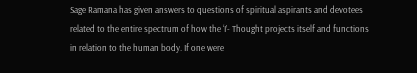Sage Ramana has given answers to questions of spiritual aspirants and devotees related to the entire spectrum of how the ‘I’- Thought projects itself and functions in relation to the human body. If one were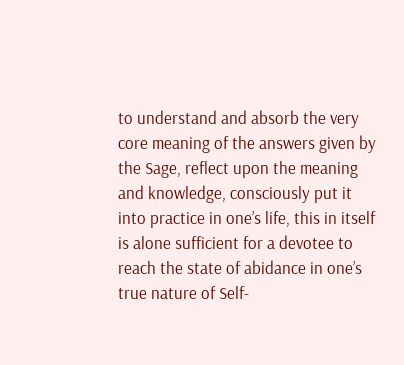to understand and absorb the very core meaning of the answers given by the Sage, reflect upon the meaning and knowledge, consciously put it into practice in one’s life, this in itself is alone sufficient for a devotee to reach the state of abidance in one’s true nature of Self-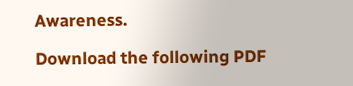Awareness.

Download the following PDF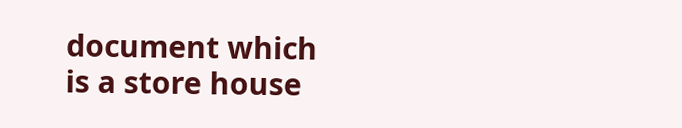document which is a store house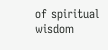of spiritual wisdom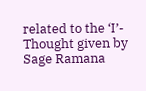related to the ‘I’- Thought given by Sage Ramana